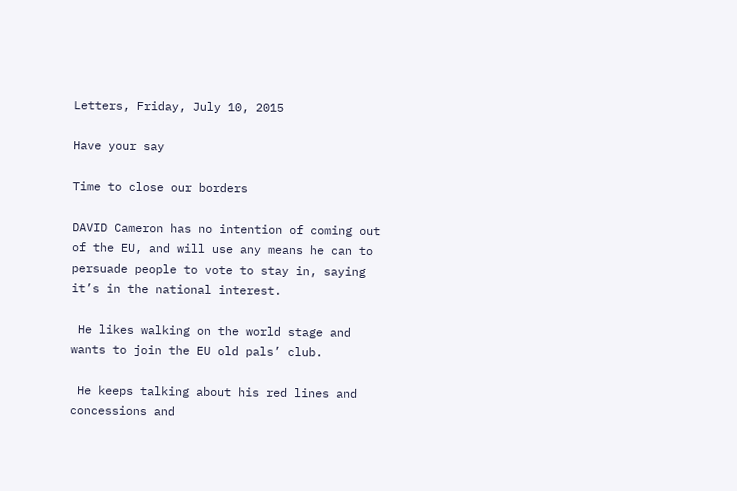Letters, Friday, July 10, 2015

Have your say

Time to close our borders

DAVID Cameron has no intention of coming out of the EU, and will use any means he can to persuade people to vote to stay in, saying it’s in the national interest.

 He likes walking on the world stage and wants to join the EU old pals’ club.

 He keeps talking about his red lines and concessions and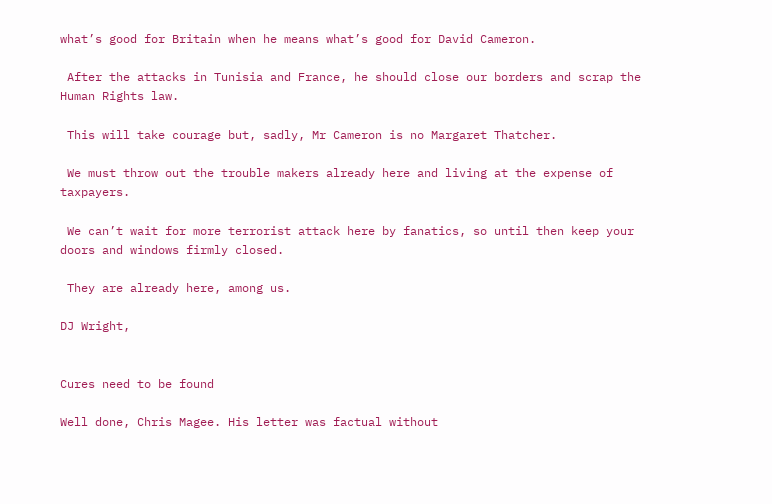what’s good for Britain when he means what’s good for David Cameron.

 After the attacks in Tunisia and France, he should close our borders and scrap the Human Rights law.

 This will take courage but, sadly, Mr Cameron is no Margaret Thatcher.

 We must throw out the trouble makers already here and living at the expense of taxpayers.

 We can’t wait for more terrorist attack here by fanatics, so until then keep your doors and windows firmly closed.

 They are already here, among us.

DJ Wright,


Cures need to be found

Well done, Chris Magee. His letter was factual without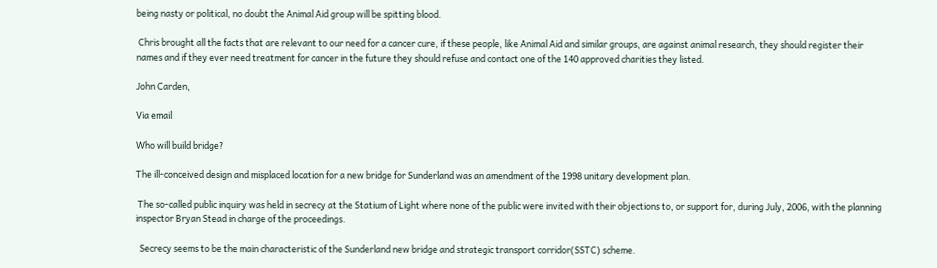being nasty or political, no doubt the Animal Aid group will be spitting blood.

 Chris brought all the facts that are relevant to our need for a cancer cure, if these people, like Animal Aid and similar groups, are against animal research, they should register their names and if they ever need treatment for cancer in the future they should refuse and contact one of the 140 approved charities they listed.

John Carden,

Via email

Who will build bridge?

The ill-conceived design and misplaced location for a new bridge for Sunderland was an amendment of the 1998 unitary development plan.

 The so-called public inquiry was held in secrecy at the Statium of Light where none of the public were invited with their objections to, or support for, during July, 2006, with the planning inspector Bryan Stead in charge of the proceedings.

  Secrecy seems to be the main characteristic of the Sunderland new bridge and strategic transport corridor(SSTC) scheme.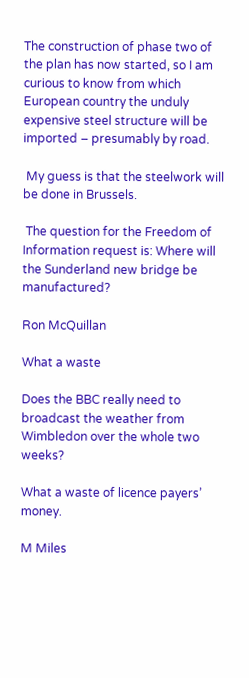The construction of phase two of the plan has now started, so I am curious to know from which European country the unduly expensive steel structure will be imported – presumably by road.

 My guess is that the steelwork will be done in Brussels.

 The question for the Freedom of Information request is: Where will the Sunderland new bridge be manufactured?

Ron McQuillan

What a waste

Does the BBC really need to broadcast the weather from Wimbledon over the whole two weeks?

What a waste of licence payers’ money.

M Miles